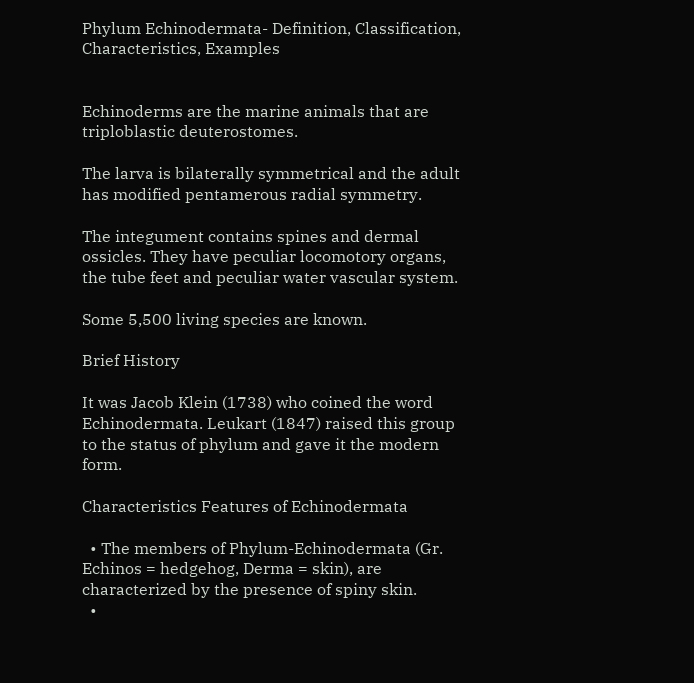Phylum Echinodermata- Definition, Classification, Characteristics, Examples


Echinoderms are the marine animals that are triploblastic deuterostomes.

The larva is bilaterally symmetrical and the adult has modified pentamerous radial symmetry.

The integument contains spines and dermal ossicles. They have peculiar locomotory organs, the tube feet and peculiar water vascular system.

Some 5,500 living species are known.

Brief History

It was Jacob Klein (1738) who coined the word Echinodermata. Leukart (1847) raised this group to the status of phylum and gave it the modern form.

Characteristics Features of Echinodermata

  • The members of Phylum-Echinodermata (Gr. Echinos = hedgehog, Derma = skin), are characterized by the presence of spiny skin.
  •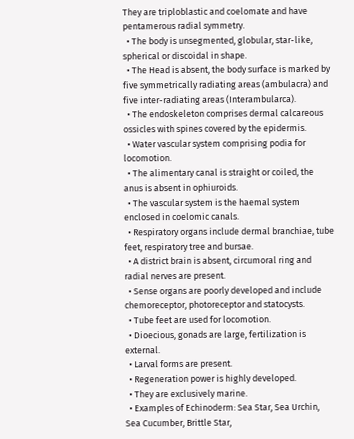They are triploblastic and coelomate and have pentamerous radial symmetry.
  • The body is unsegmented, globular, star-like, spherical or discoidal in shape.
  • The Head is absent, the body surface is marked by five symmetrically radiating areas (ambulacra) and five inter-radiating areas (Interambularca).
  • The endoskeleton comprises dermal calcareous ossicles with spines covered by the epidermis.
  • Water vascular system comprising podia for locomotion.
  • The alimentary canal is straight or coiled, the anus is absent in ophiuroids.
  • The vascular system is the haemal system enclosed in coelomic canals.
  • Respiratory organs include dermal branchiae, tube feet, respiratory tree and bursae.
  • A district brain is absent, circumoral ring and radial nerves are present.
  • Sense organs are poorly developed and include chemoreceptor, photoreceptor and statocysts.
  • Tube feet are used for locomotion.
  • Dioecious, gonads are large, fertilization is external.
  • Larval forms are present.
  • Regeneration power is highly developed.
  • They are exclusively marine.
  • Examples of Echinoderm: Sea Star, Sea Urchin, Sea Cucumber, Brittle Star,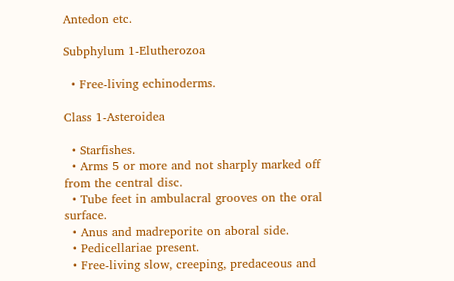Antedon etc.

Subphylum 1-Elutherozoa

  • Free-living echinoderms.

Class 1-Asteroidea

  • Starfishes.
  • Arms 5 or more and not sharply marked off from the central disc.
  • Tube feet in ambulacral grooves on the oral surface.
  • Anus and madreporite on aboral side.
  • Pedicellariae present.
  • Free-living slow, creeping, predaceous and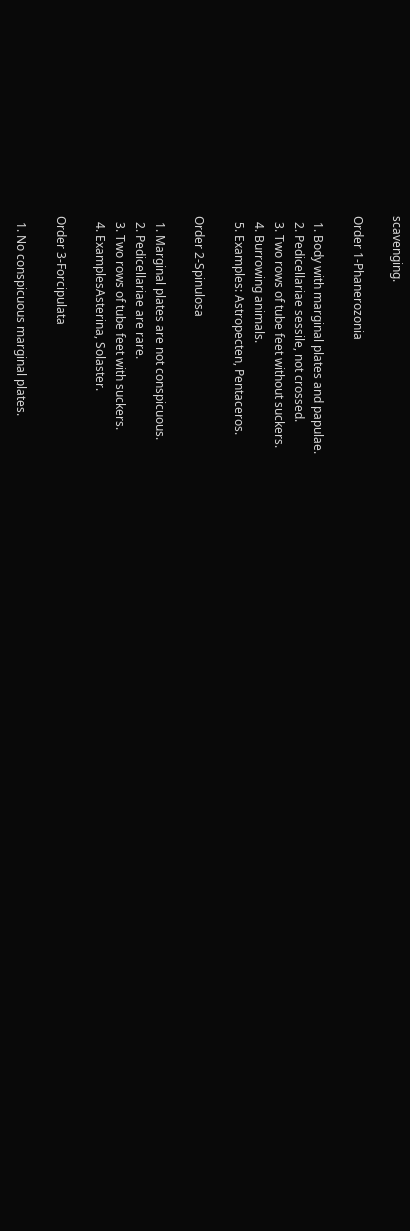scavenging.

Order 1-Phanerozonia

  1. Body with marginal plates and papulae.
  2. Pedicellariae sessile, not crossed.
  3. Two rows of tube feet without suckers.
  4. Burrowing animals.
  5. Examples: Astropecten, Pentaceros.

Order 2-Spinulosa

  1. Marginal plates are not conspicuous.
  2. Pedicellariae are rare.
  3. Two rows of tube feet with suckers.
  4. ExamplesAsterina, Solaster.

Order 3-Forcipulata

  1. No conspicuous marginal plates.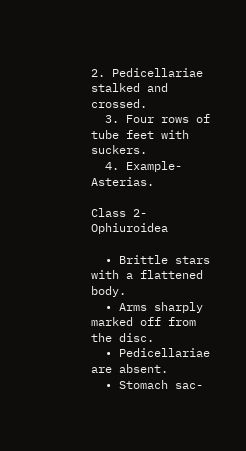2. Pedicellariae stalked and crossed.
  3. Four rows of tube feet with suckers.
  4. Example-Asterias.

Class 2-Ophiuroidea

  • Brittle stars with a flattened body.
  • Arms sharply marked off from the disc.
  • Pedicellariae are absent.
  • Stomach sac-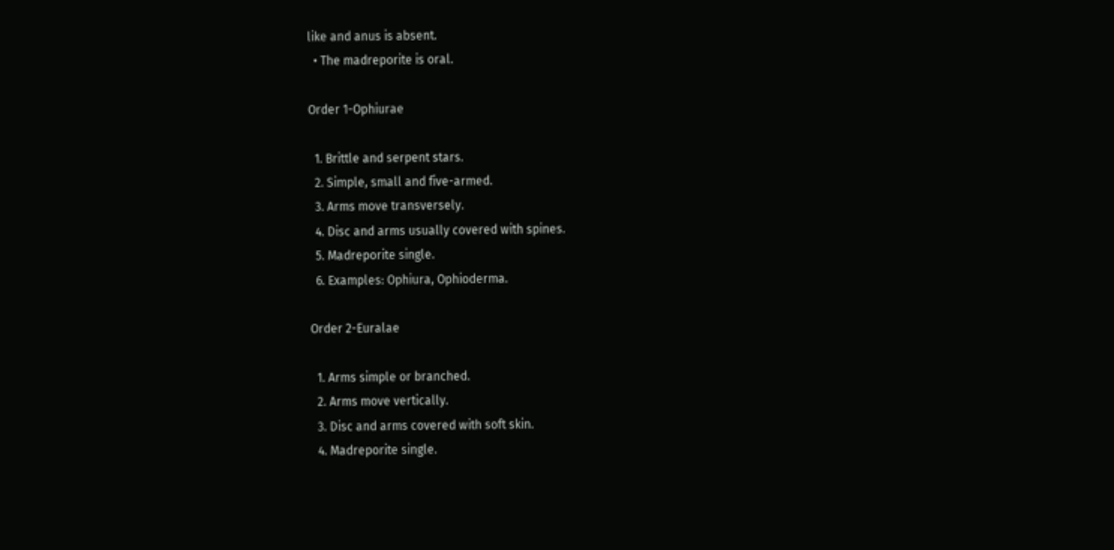like and anus is absent.
  • The madreporite is oral.

Order 1-Ophiurae

  1. Brittle and serpent stars.
  2. Simple, small and five-armed.
  3. Arms move transversely.
  4. Disc and arms usually covered with spines.
  5. Madreporite single.
  6. Examples: Ophiura, Ophioderma.

Order 2-Euralae

  1. Arms simple or branched.
  2. Arms move vertically.
  3. Disc and arms covered with soft skin.
  4. Madreporite single.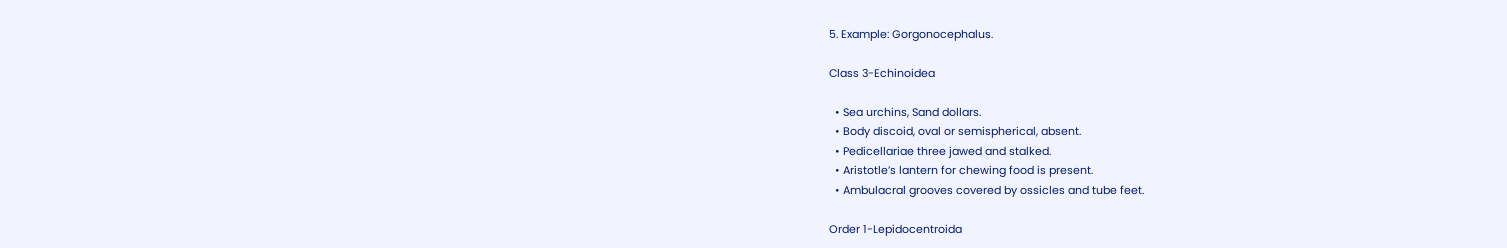5. Example: Gorgonocephalus.

Class 3-Echinoidea

  • Sea urchins, Sand dollars.
  • Body discoid, oval or semispherical, absent.
  • Pedicellariae three jawed and stalked.
  • Aristotle’s lantern for chewing food is present.
  • Ambulacral grooves covered by ossicles and tube feet.

Order 1-Lepidocentroida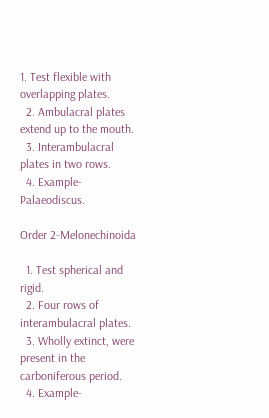1. Test flexible with overlapping plates.
  2. Ambulacral plates extend up to the mouth.
  3. Interambulacral plates in two rows.
  4. Example-Palaeodiscus.

Order 2-Melonechinoida

  1. Test spherical and rigid.
  2. Four rows of interambulacral plates.
  3. Wholly extinct, were present in the carboniferous period.
  4. Example-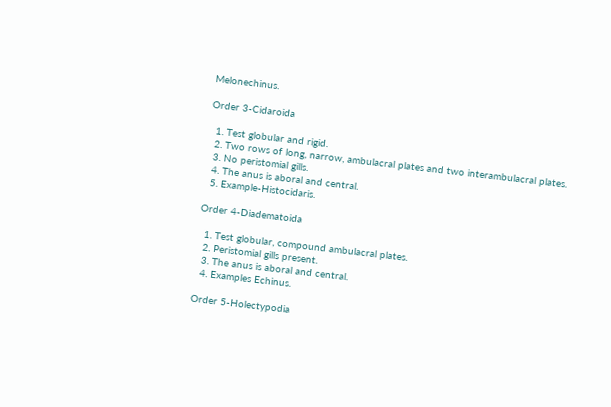Melonechinus.

Order 3-Cidaroida

  1. Test globular and rigid.
  2. Two rows of long, narrow, ambulacral plates and two interambulacral plates.
  3. No peristomial gills.
  4. The anus is aboral and central.
  5. Example-Histocidaris.

Order 4-Diadematoida

  1. Test globular, compound ambulacral plates.
  2. Peristomial gills present.
  3. The anus is aboral and central.
  4. Examples Echinus.

Order 5-Holectypodia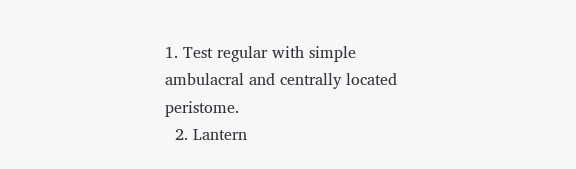1. Test regular with simple ambulacral and centrally located peristome.
  2. Lantern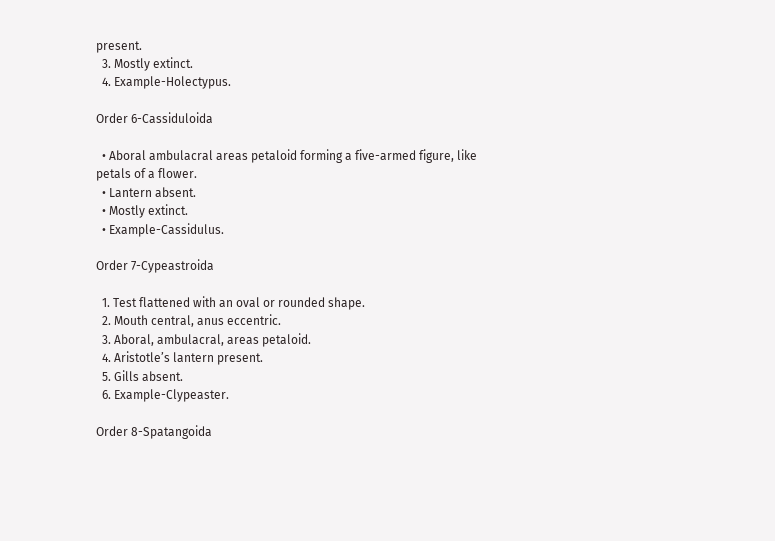present.
  3. Mostly extinct.
  4. Example-Holectypus.

Order 6-Cassiduloida

  • Aboral ambulacral areas petaloid forming a five-armed figure, like petals of a flower.
  • Lantern absent.
  • Mostly extinct.
  • Example-Cassidulus.

Order 7-Cypeastroida

  1. Test flattened with an oval or rounded shape.
  2. Mouth central, anus eccentric.
  3. Aboral, ambulacral, areas petaloid.
  4. Aristotle’s lantern present.
  5. Gills absent.
  6. Example-Clypeaster.

Order 8-Spatangoida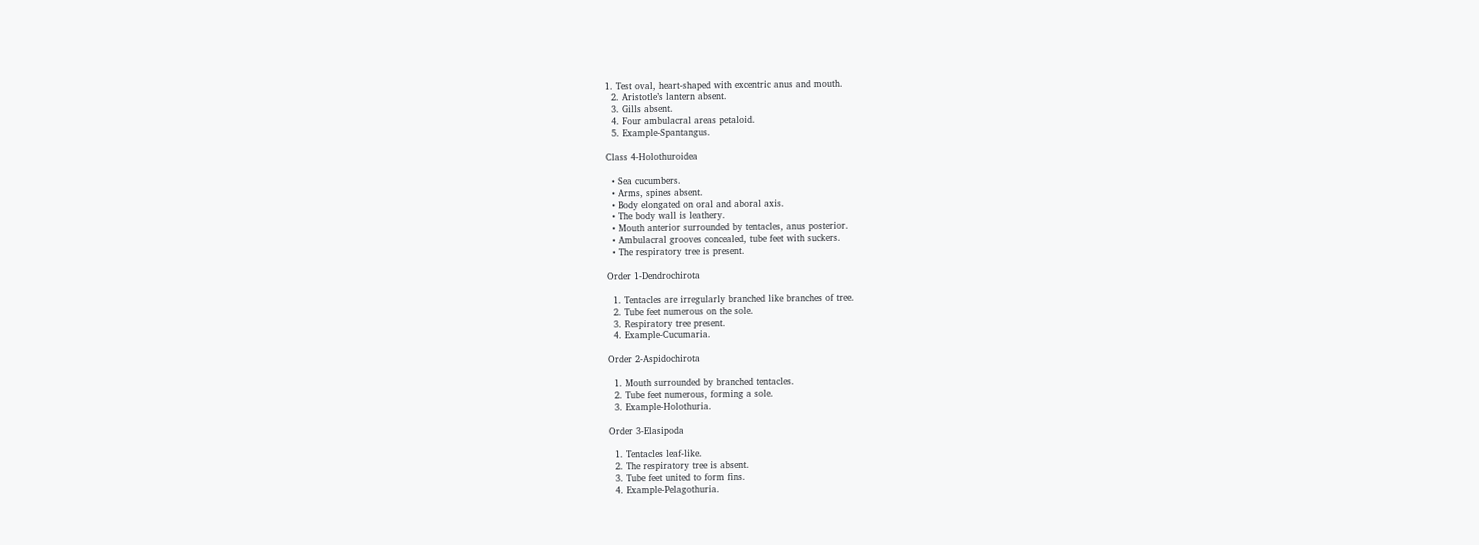1. Test oval, heart-shaped with excentric anus and mouth.
  2. Aristotle’s lantern absent.
  3. Gills absent.
  4. Four ambulacral areas petaloid.
  5. Example-Spantangus.

Class 4-Holothuroidea

  • Sea cucumbers.
  • Arms, spines absent.
  • Body elongated on oral and aboral axis.
  • The body wall is leathery.
  • Mouth anterior surrounded by tentacles, anus posterior.
  • Ambulacral grooves concealed, tube feet with suckers.
  • The respiratory tree is present.

Order 1-Dendrochirota

  1. Tentacles are irregularly branched like branches of tree.
  2. Tube feet numerous on the sole.
  3. Respiratory tree present.
  4. Example-Cucumaria.

Order 2-Aspidochirota

  1. Mouth surrounded by branched tentacles.
  2. Tube feet numerous, forming a sole.
  3. Example-Holothuria.

Order 3-Elasipoda

  1. Tentacles leaf-like.
  2. The respiratory tree is absent.
  3. Tube feet united to form fins.
  4. Example-Pelagothuria.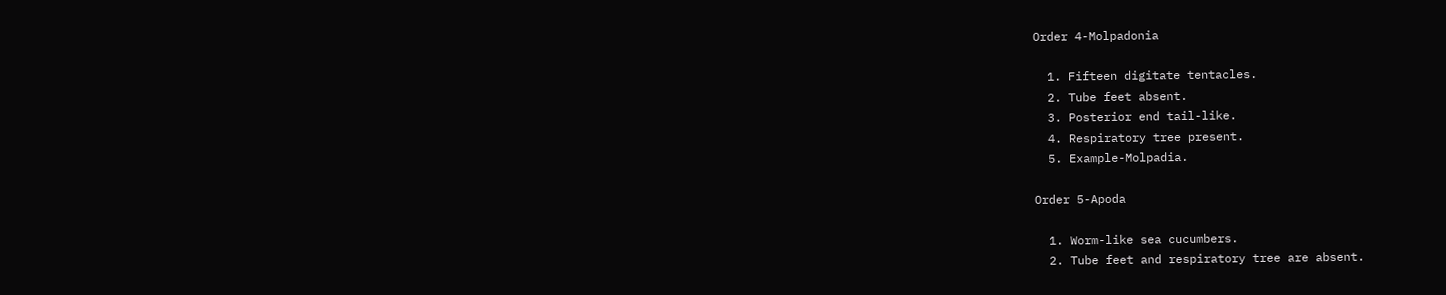Order 4-Molpadonia

  1. Fifteen digitate tentacles.
  2. Tube feet absent.
  3. Posterior end tail-like.
  4. Respiratory tree present.
  5. Example-Molpadia.

Order 5-Apoda

  1. Worm-like sea cucumbers.
  2. Tube feet and respiratory tree are absent.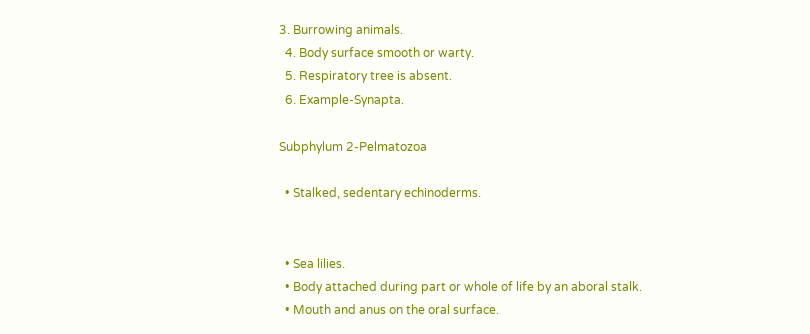3. Burrowing animals.
  4. Body surface smooth or warty.
  5. Respiratory tree is absent.
  6. Example-Synapta.

Subphylum 2-Pelmatozoa

  • Stalked, sedentary echinoderms.


  • Sea lilies.
  • Body attached during part or whole of life by an aboral stalk.
  • Mouth and anus on the oral surface.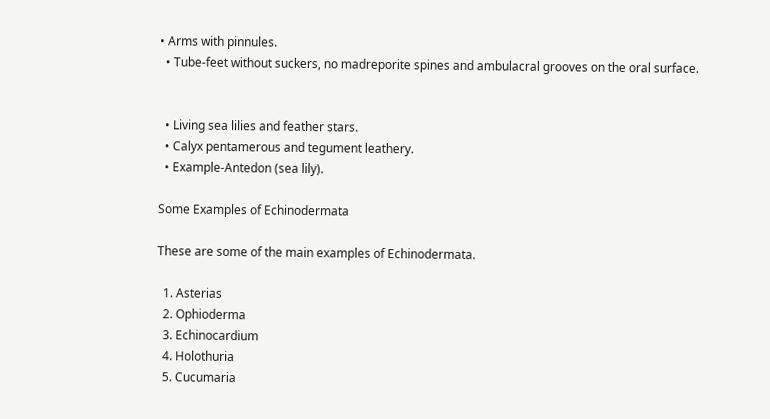• Arms with pinnules.
  • Tube-feet without suckers, no madreporite spines and ambulacral grooves on the oral surface.


  • Living sea lilies and feather stars.
  • Calyx pentamerous and tegument leathery.
  • Example-Antedon (sea lily).

Some Examples of Echinodermata

These are some of the main examples of Echinodermata.

  1. Asterias
  2. Ophioderma
  3. Echinocardium
  4. Holothuria
  5. Cucumaria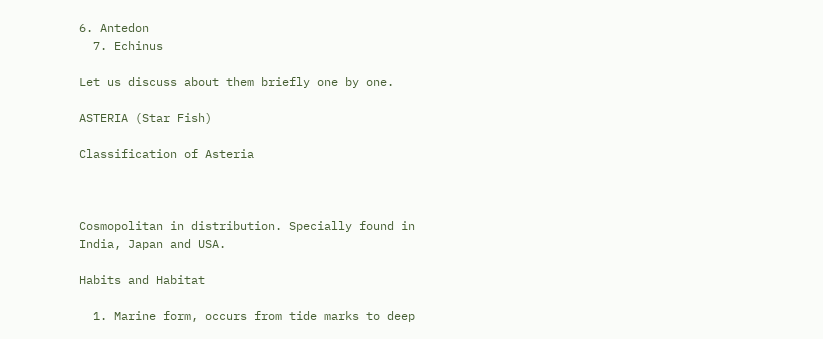6. Antedon
  7. Echinus

Let us discuss about them briefly one by one.

ASTERIA (Star Fish)

Classification of Asteria



Cosmopolitan in distribution. Specially found in India, Japan and USA.

Habits and Habitat

  1. Marine form, occurs from tide marks to deep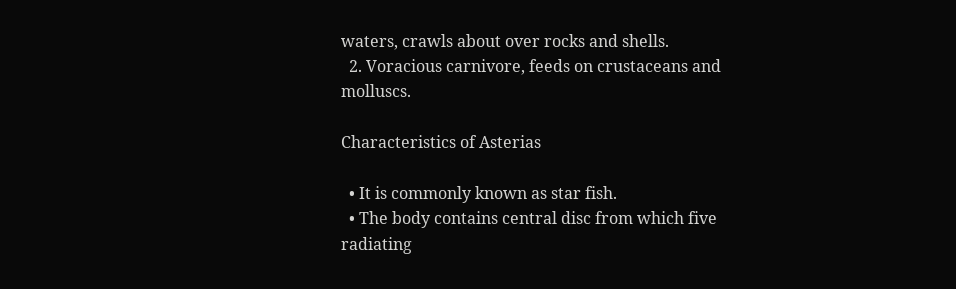waters, crawls about over rocks and shells.
  2. Voracious carnivore, feeds on crustaceans and molluscs.

Characteristics of Asterias

  • It is commonly known as star fish.
  • The body contains central disc from which five radiating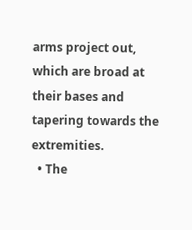arms project out, which are broad at their bases and tapering towards the extremities.
  • The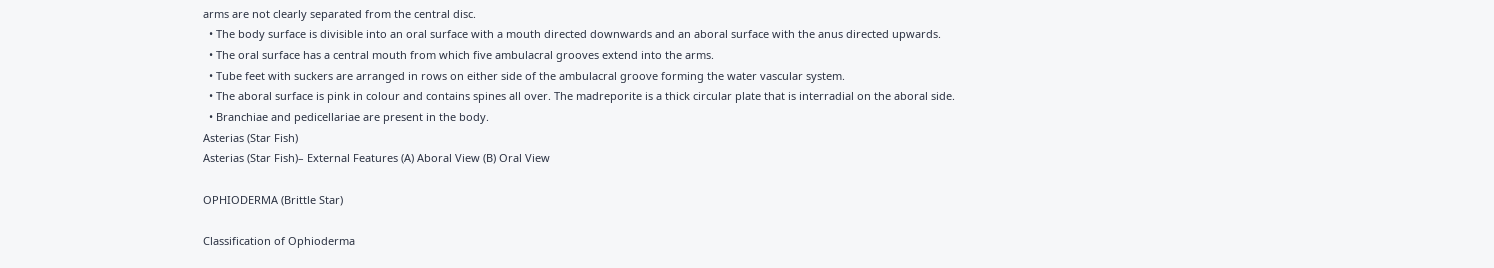arms are not clearly separated from the central disc.
  • The body surface is divisible into an oral surface with a mouth directed downwards and an aboral surface with the anus directed upwards.
  • The oral surface has a central mouth from which five ambulacral grooves extend into the arms.
  • Tube feet with suckers are arranged in rows on either side of the ambulacral groove forming the water vascular system.
  • The aboral surface is pink in colour and contains spines all over. The madreporite is a thick circular plate that is interradial on the aboral side.
  • Branchiae and pedicellariae are present in the body.
Asterias (Star Fish)
Asterias (Star Fish)– External Features (A) Aboral View (B) Oral View

OPHIODERMA (Brittle Star)

Classification of Ophioderma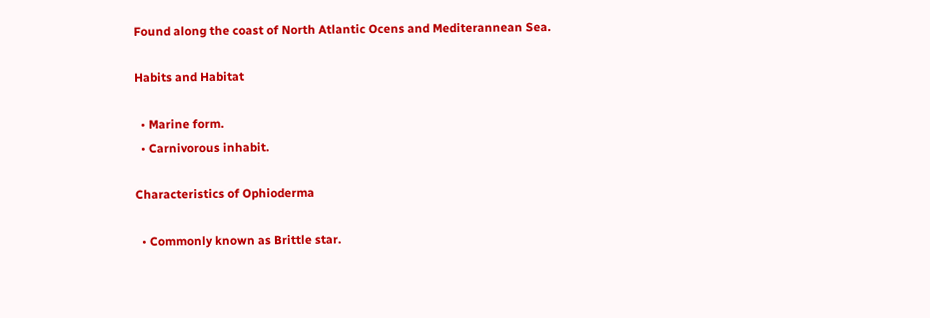Found along the coast of North Atlantic Ocens and Mediterannean Sea.

Habits and Habitat

  • Marine form.
  • Carnivorous inhabit.

Characteristics of Ophioderma

  • Commonly known as Brittle star.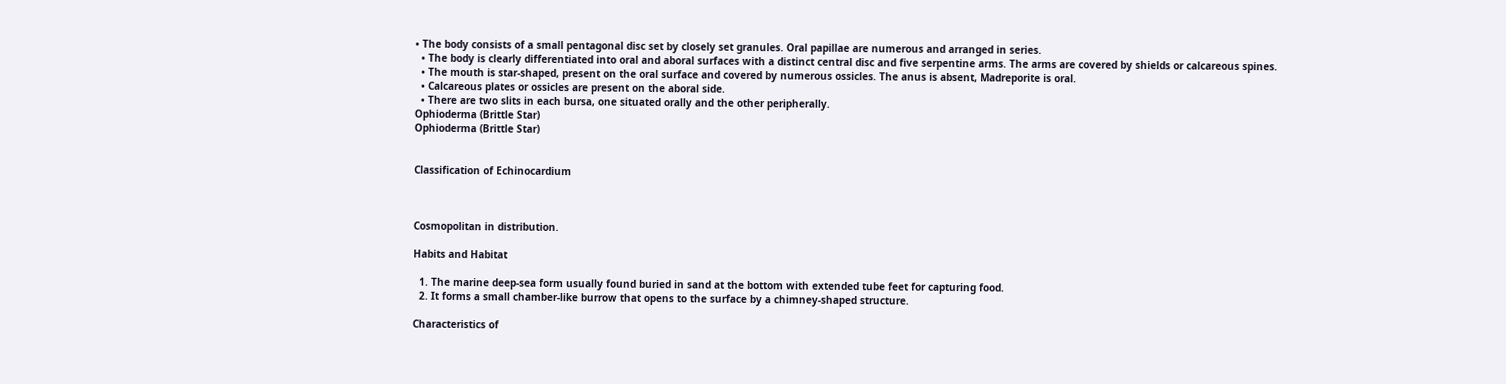• The body consists of a small pentagonal disc set by closely set granules. Oral papillae are numerous and arranged in series.
  • The body is clearly differentiated into oral and aboral surfaces with a distinct central disc and five serpentine arms. The arms are covered by shields or calcareous spines.
  • The mouth is star-shaped, present on the oral surface and covered by numerous ossicles. The anus is absent, Madreporite is oral.
  • Calcareous plates or ossicles are present on the aboral side.
  • There are two slits in each bursa, one situated orally and the other peripherally.
Ophioderma (Brittle Star)
Ophioderma (Brittle Star)


Classification of Echinocardium



Cosmopolitan in distribution.

Habits and Habitat

  1. The marine deep-sea form usually found buried in sand at the bottom with extended tube feet for capturing food.
  2. It forms a small chamber-like burrow that opens to the surface by a chimney-shaped structure.

Characteristics of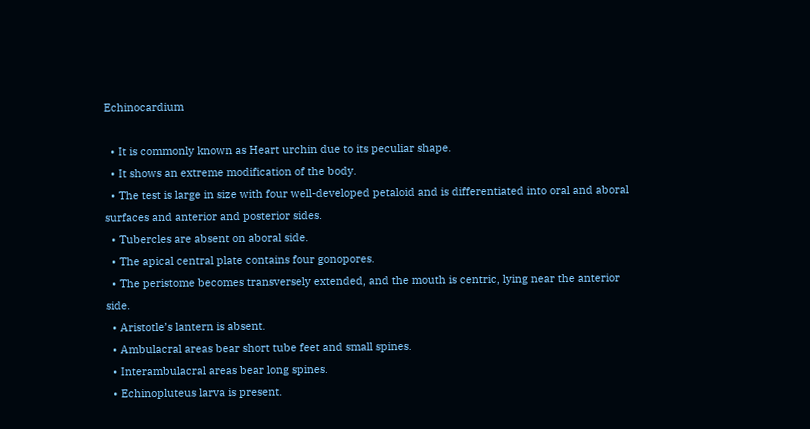Echinocardium

  • It is commonly known as Heart urchin due to its peculiar shape.
  • It shows an extreme modification of the body.
  • The test is large in size with four well-developed petaloid and is differentiated into oral and aboral surfaces and anterior and posterior sides.
  • Tubercles are absent on aboral side.
  • The apical central plate contains four gonopores.
  • The peristome becomes transversely extended, and the mouth is centric, lying near the anterior side.
  • Aristotle’s lantern is absent.
  • Ambulacral areas bear short tube feet and small spines.
  • Interambulacral areas bear long spines.
  • Echinopluteus larva is present.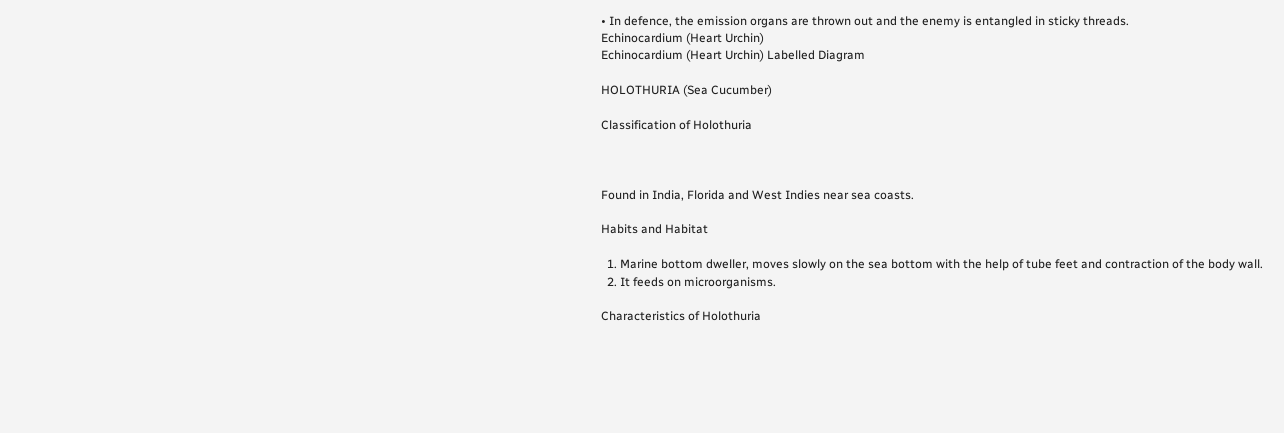• In defence, the emission organs are thrown out and the enemy is entangled in sticky threads.
Echinocardium (Heart Urchin)
Echinocardium (Heart Urchin) Labelled Diagram

HOLOTHURIA (Sea Cucumber)

Classification of Holothuria



Found in India, Florida and West Indies near sea coasts.

Habits and Habitat

  1. Marine bottom dweller, moves slowly on the sea bottom with the help of tube feet and contraction of the body wall.
  2. It feeds on microorganisms.

Characteristics of Holothuria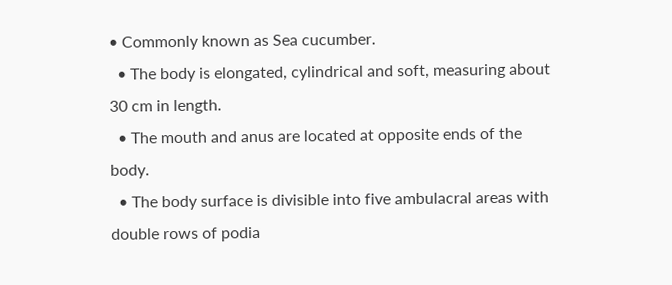• Commonly known as Sea cucumber.
  • The body is elongated, cylindrical and soft, measuring about 30 cm in length.
  • The mouth and anus are located at opposite ends of the body.
  • The body surface is divisible into five ambulacral areas with double rows of podia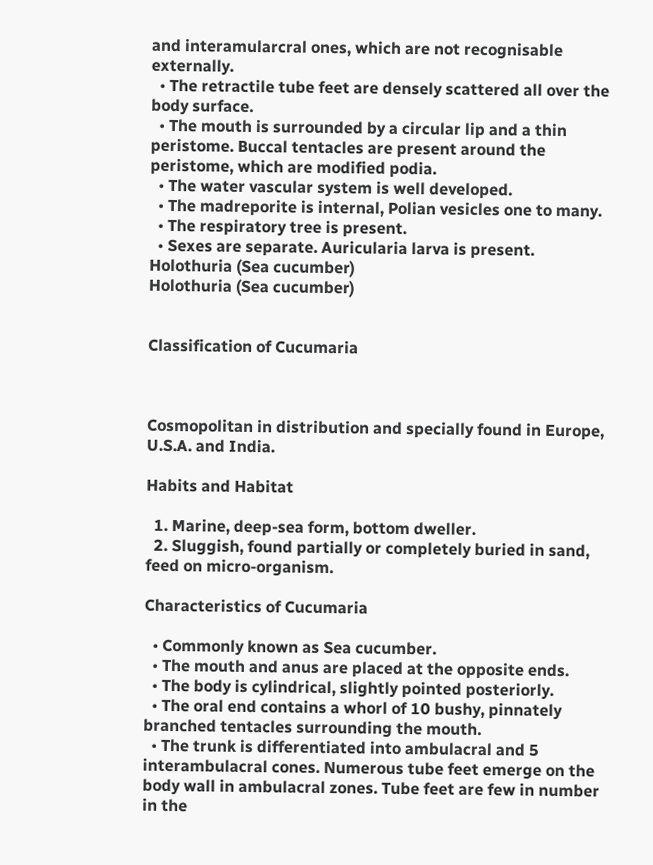and interamularcral ones, which are not recognisable externally.
  • The retractile tube feet are densely scattered all over the body surface.
  • The mouth is surrounded by a circular lip and a thin peristome. Buccal tentacles are present around the peristome, which are modified podia.
  • The water vascular system is well developed.
  • The madreporite is internal, Polian vesicles one to many.
  • The respiratory tree is present.
  • Sexes are separate. Auricularia larva is present.
Holothuria (Sea cucumber)
Holothuria (Sea cucumber)


Classification of Cucumaria



Cosmopolitan in distribution and specially found in Europe, U.S.A. and India.

Habits and Habitat

  1. Marine, deep-sea form, bottom dweller.
  2. Sluggish, found partially or completely buried in sand, feed on micro-organism.

Characteristics of Cucumaria

  • Commonly known as Sea cucumber.
  • The mouth and anus are placed at the opposite ends.
  • The body is cylindrical, slightly pointed posteriorly.
  • The oral end contains a whorl of 10 bushy, pinnately branched tentacles surrounding the mouth.
  • The trunk is differentiated into ambulacral and 5 interambulacral cones. Numerous tube feet emerge on the body wall in ambulacral zones. Tube feet are few in number in the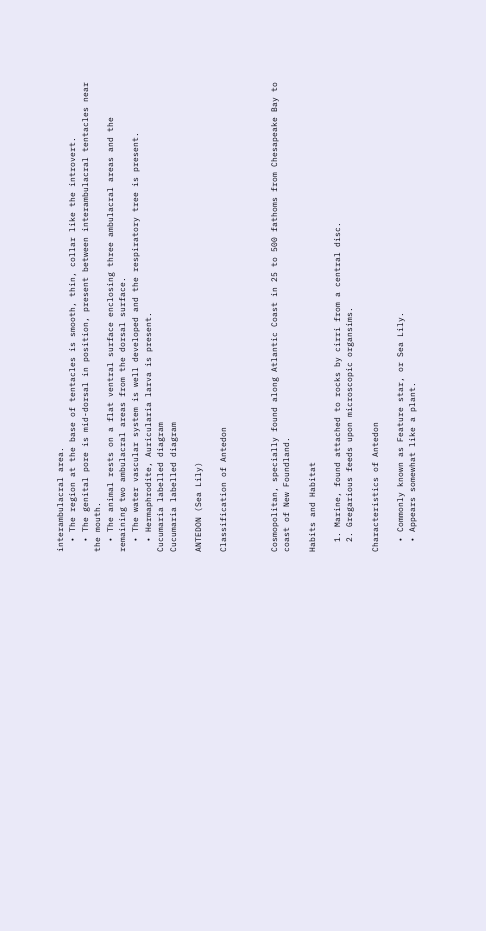interambulacral area.
  • The region at the base of tentacles is smooth, thin, collar like the introvert.
  • The genital pore is mid-dorsal in position, present between interambulacral tentacles near the mouth.
  • The animal rests on a flat ventral surface enclosing three ambulacral areas and the remaining two ambulacral areas from the dorsal surface.
  • The water vascular system is well developed and the respiratory tree is present.
  • Hermaphrodite, Auricularia larva is present.
Cucumaria labelled diagram
Cucumaria labelled diagram

ANTEDON (Sea Lily)

Classification of Antedon



Cosmopolitan, specially found along Atlantic Coast in 25 to 500 fathoms from Chesapeake Bay to coast of New Foundland.

Habits and Habitat

  1. Marine, found attached to rocks by cirri from a central disc.
  2. Gregarious feeds upon microscopic organsims.

Characteristics of Antedon

  • Commonly known as Feature star, or Sea Lily.
  • Appears somewhat like a plant.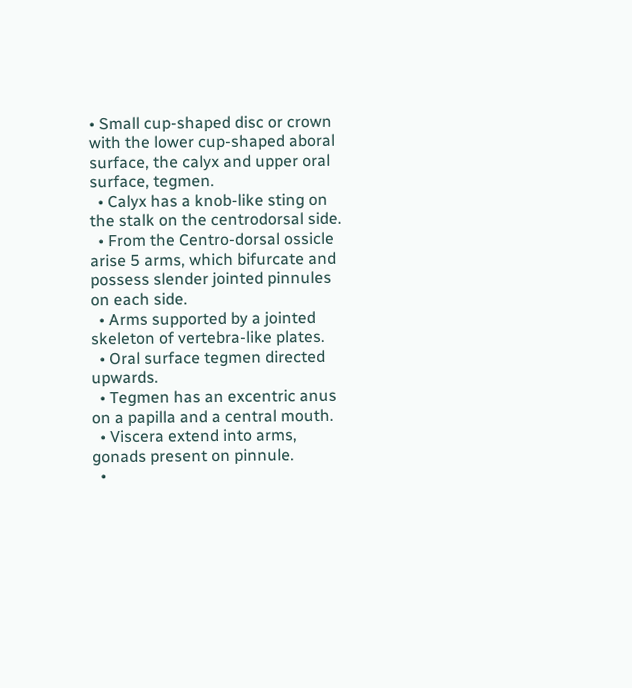• Small cup-shaped disc or crown with the lower cup-shaped aboral surface, the calyx and upper oral surface, tegmen.
  • Calyx has a knob-like sting on the stalk on the centrodorsal side.
  • From the Centro-dorsal ossicle arise 5 arms, which bifurcate and possess slender jointed pinnules on each side.
  • Arms supported by a jointed skeleton of vertebra-like plates.
  • Oral surface tegmen directed upwards.
  • Tegmen has an excentric anus on a papilla and a central mouth.
  • Viscera extend into arms, gonads present on pinnule.
  •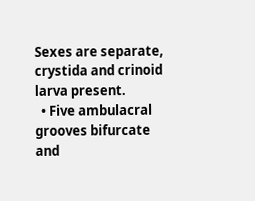Sexes are separate, crystida and crinoid larva present.
  • Five ambulacral grooves bifurcate and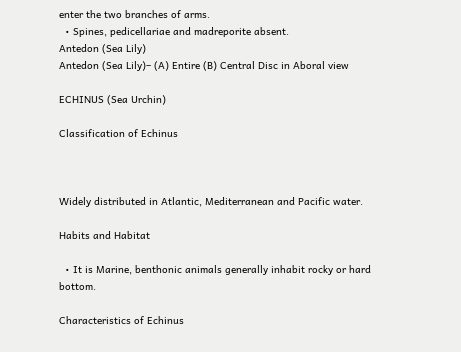enter the two branches of arms.
  • Spines, pedicellariae and madreporite absent.
Antedon (Sea Lily)
Antedon (Sea Lily)– (A) Entire (B) Central Disc in Aboral view

ECHINUS (Sea Urchin)

Classification of Echinus



Widely distributed in Atlantic, Mediterranean and Pacific water.

Habits and Habitat

  • It is Marine, benthonic animals generally inhabit rocky or hard bottom.

Characteristics of Echinus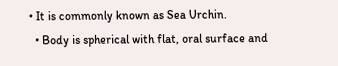• It is commonly known as Sea Urchin.
  • Body is spherical with flat, oral surface and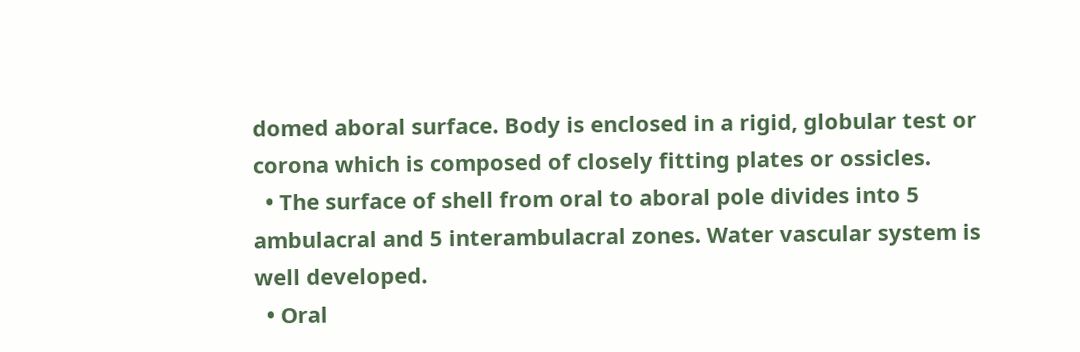domed aboral surface. Body is enclosed in a rigid, globular test or corona which is composed of closely fitting plates or ossicles.
  • The surface of shell from oral to aboral pole divides into 5 ambulacral and 5 interambulacral zones. Water vascular system is well developed.
  • Oral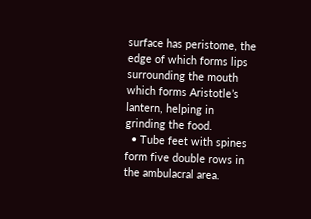surface has peristome, the edge of which forms lips surrounding the mouth which forms Aristotle’s lantern, helping in grinding the food.
  • Tube feet with spines form five double rows in the ambulacral area.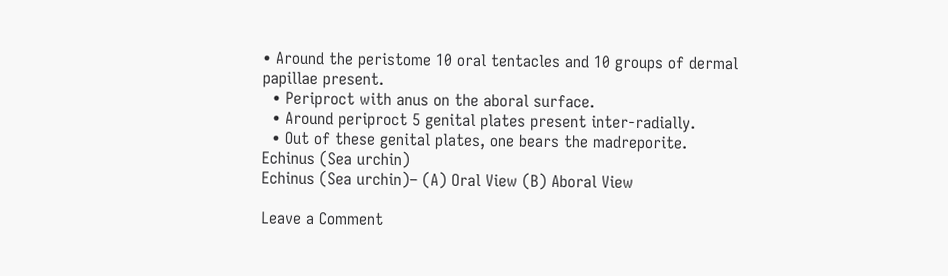• Around the peristome 10 oral tentacles and 10 groups of dermal papillae present.
  • Periproct with anus on the aboral surface.
  • Around periproct 5 genital plates present inter-radially.
  • Out of these genital plates, one bears the madreporite.
Echinus (Sea urchin)
Echinus (Sea urchin)– (A) Oral View (B) Aboral View

Leave a Comment